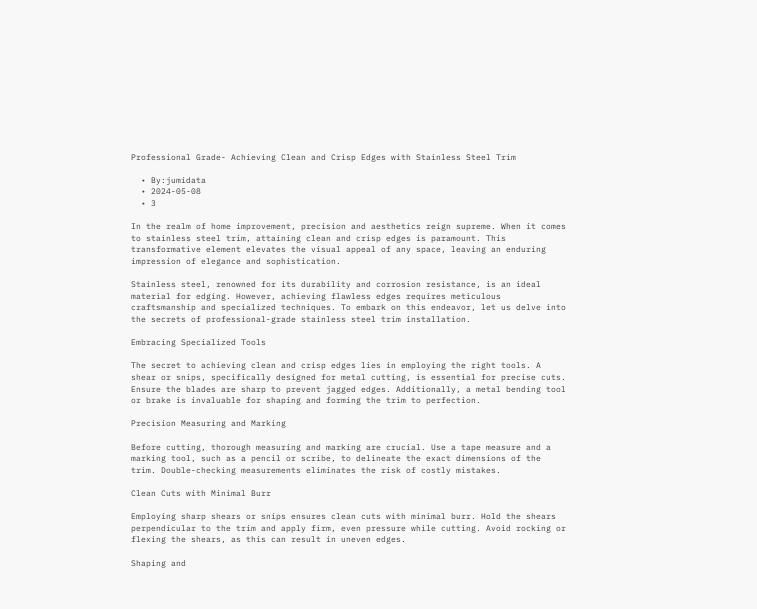Professional Grade- Achieving Clean and Crisp Edges with Stainless Steel Trim

  • By:jumidata
  • 2024-05-08
  • 3

In the realm of home improvement, precision and aesthetics reign supreme. When it comes to stainless steel trim, attaining clean and crisp edges is paramount. This transformative element elevates the visual appeal of any space, leaving an enduring impression of elegance and sophistication.

Stainless steel, renowned for its durability and corrosion resistance, is an ideal material for edging. However, achieving flawless edges requires meticulous craftsmanship and specialized techniques. To embark on this endeavor, let us delve into the secrets of professional-grade stainless steel trim installation.

Embracing Specialized Tools

The secret to achieving clean and crisp edges lies in employing the right tools. A shear or snips, specifically designed for metal cutting, is essential for precise cuts. Ensure the blades are sharp to prevent jagged edges. Additionally, a metal bending tool or brake is invaluable for shaping and forming the trim to perfection.

Precision Measuring and Marking

Before cutting, thorough measuring and marking are crucial. Use a tape measure and a marking tool, such as a pencil or scribe, to delineate the exact dimensions of the trim. Double-checking measurements eliminates the risk of costly mistakes.

Clean Cuts with Minimal Burr

Employing sharp shears or snips ensures clean cuts with minimal burr. Hold the shears perpendicular to the trim and apply firm, even pressure while cutting. Avoid rocking or flexing the shears, as this can result in uneven edges.

Shaping and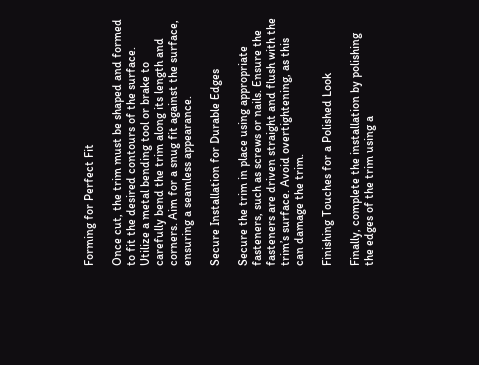Forming for Perfect Fit

Once cut, the trim must be shaped and formed to fit the desired contours of the surface. Utilize a metal bending tool or brake to carefully bend the trim along its length and corners. Aim for a snug fit against the surface, ensuring a seamless appearance.

Secure Installation for Durable Edges

Secure the trim in place using appropriate fasteners, such as screws or nails. Ensure the fasteners are driven straight and flush with the trim’s surface. Avoid overtightening, as this can damage the trim.

Finishing Touches for a Polished Look

Finally, complete the installation by polishing the edges of the trim using a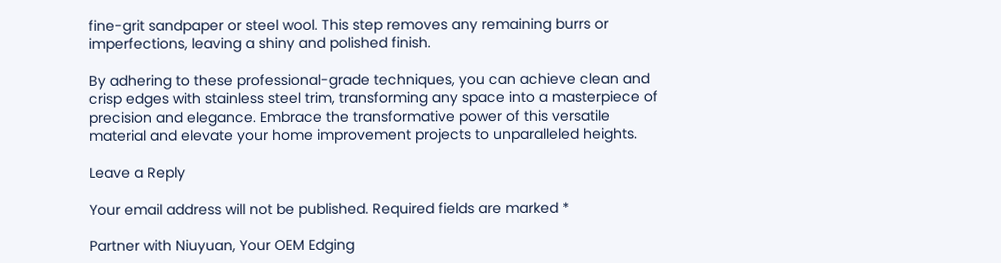fine-grit sandpaper or steel wool. This step removes any remaining burrs or imperfections, leaving a shiny and polished finish.

By adhering to these professional-grade techniques, you can achieve clean and crisp edges with stainless steel trim, transforming any space into a masterpiece of precision and elegance. Embrace the transformative power of this versatile material and elevate your home improvement projects to unparalleled heights.

Leave a Reply

Your email address will not be published. Required fields are marked *

Partner with Niuyuan, Your OEM Edging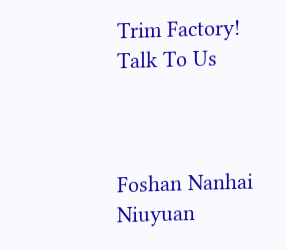Trim Factory!
Talk To Us



Foshan Nanhai Niuyuan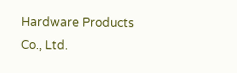Hardware Products Co., Ltd.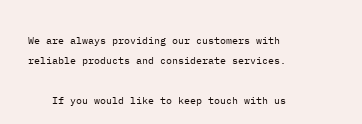We are always providing our customers with reliable products and considerate services.

    If you would like to keep touch with us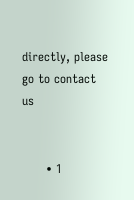directly, please go to contact us


      • 1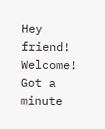Hey friend! Welcome! Got a minute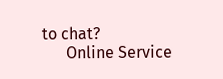to chat?
      Online Service